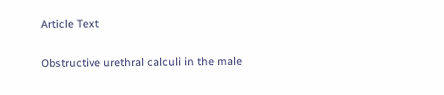Article Text

Obstructive urethral calculi in the male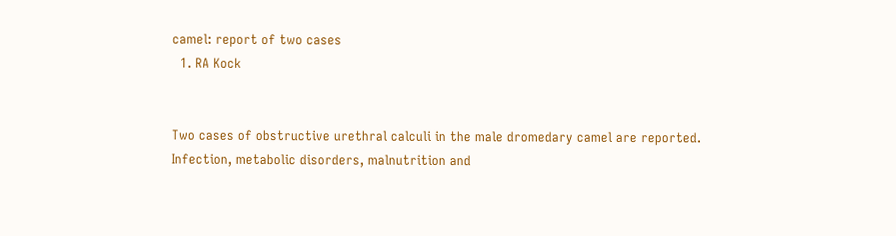camel: report of two cases
  1. RA Kock


Two cases of obstructive urethral calculi in the male dromedary camel are reported. Infection, metabolic disorders, malnutrition and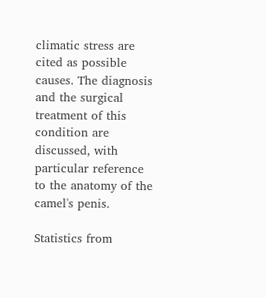climatic stress are cited as possible causes. The diagnosis and the surgical treatment of this condition are discussed, with particular reference to the anatomy of the camel's penis.

Statistics from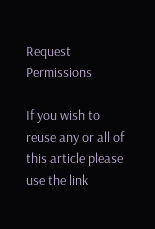Request Permissions

If you wish to reuse any or all of this article please use the link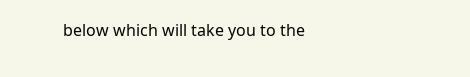below which will take you to the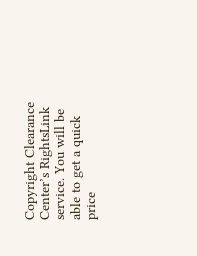Copyright Clearance Center’s RightsLink service. You will be able to get a quick price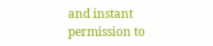and instant permission to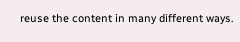reuse the content in many different ways.